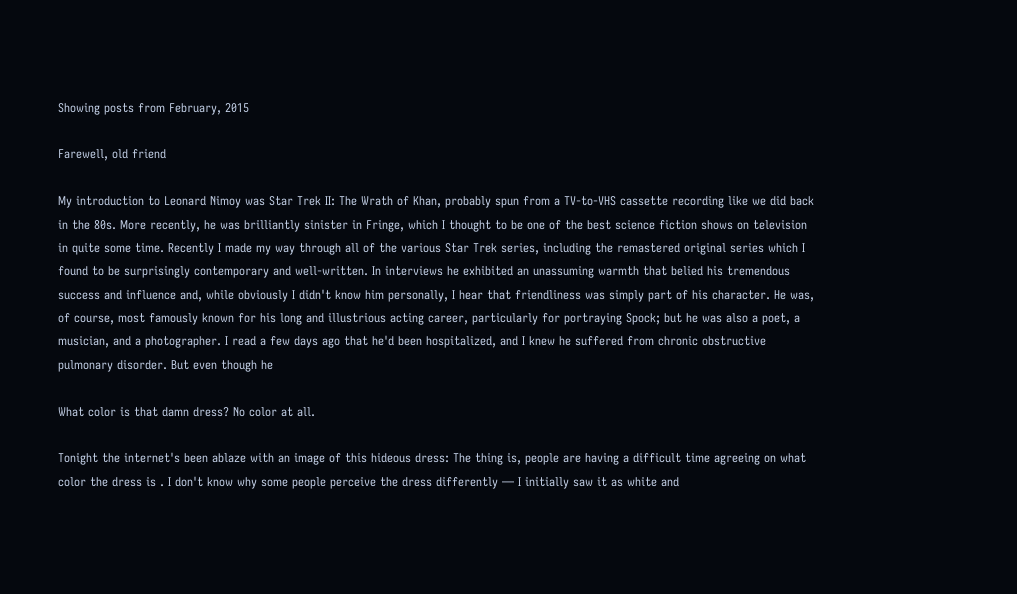Showing posts from February, 2015

Farewell, old friend

My introduction to Leonard Nimoy was Star Trek II: The Wrath of Khan, probably spun from a TV-to-VHS cassette recording like we did back in the 80s. More recently, he was brilliantly sinister in Fringe, which I thought to be one of the best science fiction shows on television in quite some time. Recently I made my way through all of the various Star Trek series, including the remastered original series which I found to be surprisingly contemporary and well-written. In interviews he exhibited an unassuming warmth that belied his tremendous success and influence and, while obviously I didn't know him personally, I hear that friendliness was simply part of his character. He was, of course, most famously known for his long and illustrious acting career, particularly for portraying Spock; but he was also a poet, a musician, and a photographer. I read a few days ago that he'd been hospitalized, and I knew he suffered from chronic obstructive pulmonary disorder. But even though he

What color is that damn dress? No color at all.

Tonight the internet's been ablaze with an image of this hideous dress: The thing is, people are having a difficult time agreeing on what color the dress is . I don't know why some people perceive the dress differently — I initially saw it as white and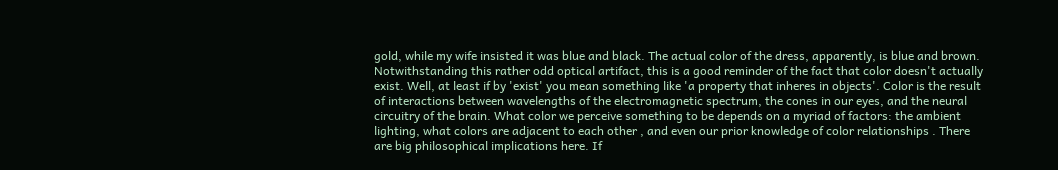gold, while my wife insisted it was blue and black. The actual color of the dress, apparently, is blue and brown. Notwithstanding this rather odd optical artifact, this is a good reminder of the fact that color doesn't actually exist. Well, at least if by 'exist' you mean something like 'a property that inheres in objects'. Color is the result of interactions between wavelengths of the electromagnetic spectrum, the cones in our eyes, and the neural circuitry of the brain. What color we perceive something to be depends on a myriad of factors: the ambient lighting, what colors are adjacent to each other , and even our prior knowledge of color relationships . There are big philosophical implications here. If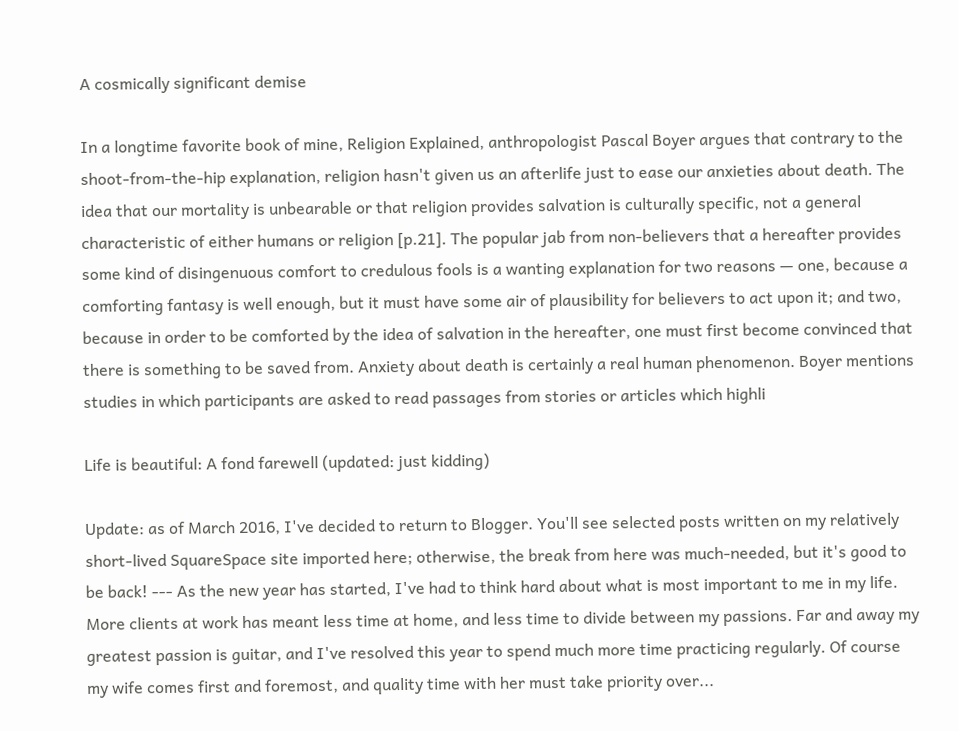A cosmically significant demise

In a longtime favorite book of mine, Religion Explained, anthropologist Pascal Boyer argues that contrary to the shoot-from-the-hip explanation, religion hasn't given us an afterlife just to ease our anxieties about death. The idea that our mortality is unbearable or that religion provides salvation is culturally specific, not a general characteristic of either humans or religion [p.21]. The popular jab from non-believers that a hereafter provides some kind of disingenuous comfort to credulous fools is a wanting explanation for two reasons — one, because a comforting fantasy is well enough, but it must have some air of plausibility for believers to act upon it; and two, because in order to be comforted by the idea of salvation in the hereafter, one must first become convinced that there is something to be saved from. Anxiety about death is certainly a real human phenomenon. Boyer mentions studies in which participants are asked to read passages from stories or articles which highli

Life is beautiful: A fond farewell (updated: just kidding)

Update: as of March 2016, I've decided to return to Blogger. You'll see selected posts written on my relatively short-lived SquareSpace site imported here; otherwise, the break from here was much-needed, but it's good to be back! --- As the new year has started, I've had to think hard about what is most important to me in my life. More clients at work has meant less time at home, and less time to divide between my passions. Far and away my greatest passion is guitar, and I've resolved this year to spend much more time practicing regularly. Of course my wife comes first and foremost, and quality time with her must take priority over...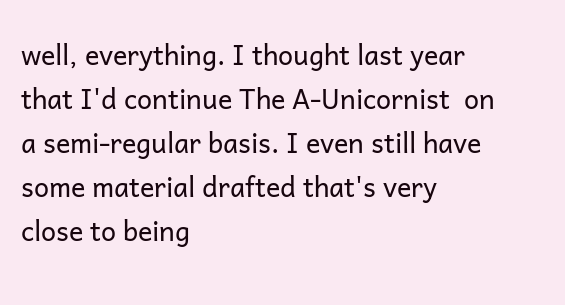well, everything. I thought last year that I'd continue The A-Unicornist  on a semi-regular basis. I even still have some material drafted that's very close to being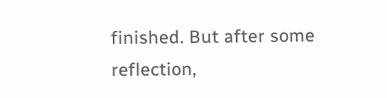finished. But after some reflection,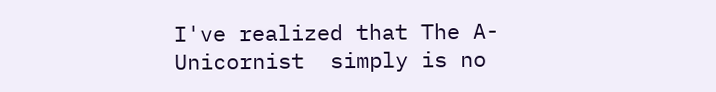I've realized that The A-Unicornist  simply is no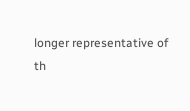longer representative of th